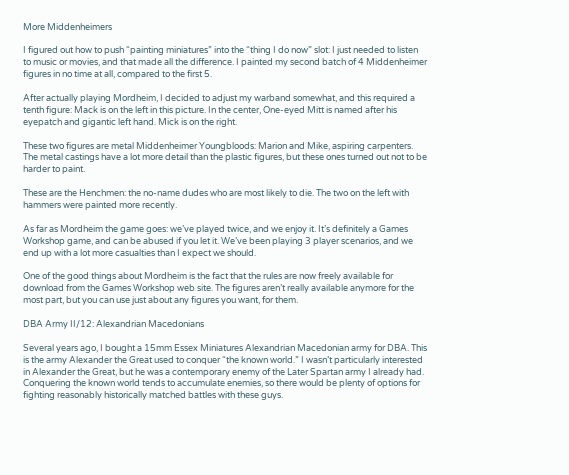More Middenheimers

I figured out how to push “painting miniatures” into the “thing I do now” slot: I just needed to listen to music or movies, and that made all the difference. I painted my second batch of 4 Middenheimer figures in no time at all, compared to the first 5.

After actually playing Mordheim, I decided to adjust my warband somewhat, and this required a tenth figure: Mack is on the left in this picture. In the center, One-eyed Mitt is named after his eyepatch and gigantic left hand. Mick is on the right.

These two figures are metal Middenheimer Youngbloods: Marion and Mike, aspiring carpenters. The metal castings have a lot more detail than the plastic figures, but these ones turned out not to be harder to paint.

These are the Henchmen: the no-name dudes who are most likely to die. The two on the left with hammers were painted more recently.

As far as Mordheim the game goes: we’ve played twice, and we enjoy it. It’s definitely a Games Workshop game, and can be abused if you let it. We’ve been playing 3 player scenarios, and we end up with a lot more casualties than I expect we should.

One of the good things about Mordheim is the fact that the rules are now freely available for download from the Games Workshop web site. The figures aren’t really available anymore for the most part, but you can use just about any figures you want, for them.

DBA Army II/12: Alexandrian Macedonians

Several years ago, I bought a 15mm Essex Miniatures Alexandrian Macedonian army for DBA. This is the army Alexander the Great used to conquer “the known world.” I wasn’t particularly interested in Alexander the Great, but he was a contemporary enemy of the Later Spartan army I already had. Conquering the known world tends to accumulate enemies, so there would be plenty of options for fighting reasonably historically matched battles with these guys.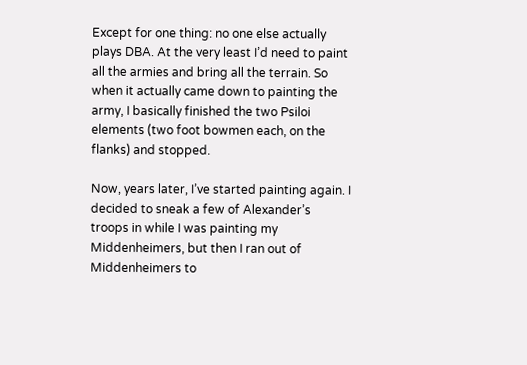Except for one thing: no one else actually plays DBA. At the very least I’d need to paint all the armies and bring all the terrain. So when it actually came down to painting the army, I basically finished the two Psiloi elements (two foot bowmen each, on the flanks) and stopped.

Now, years later, I’ve started painting again. I decided to sneak a few of Alexander’s troops in while I was painting my Middenheimers, but then I ran out of Middenheimers to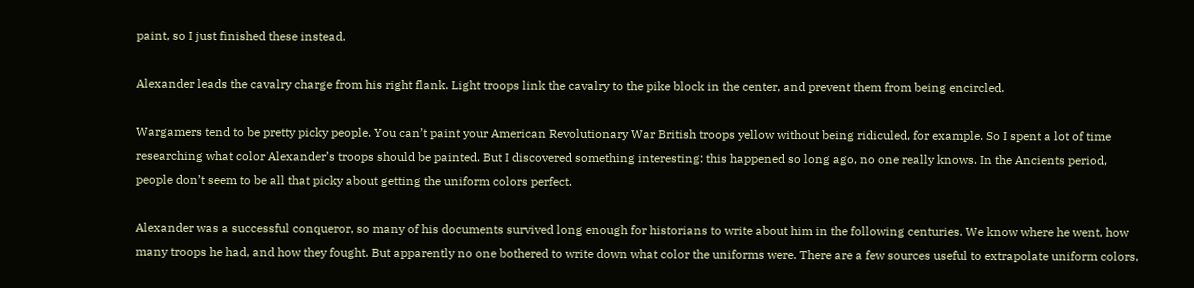paint, so I just finished these instead.

Alexander leads the cavalry charge from his right flank. Light troops link the cavalry to the pike block in the center, and prevent them from being encircled.

Wargamers tend to be pretty picky people. You can’t paint your American Revolutionary War British troops yellow without being ridiculed, for example. So I spent a lot of time researching what color Alexander’s troops should be painted. But I discovered something interesting: this happened so long ago, no one really knows. In the Ancients period, people don’t seem to be all that picky about getting the uniform colors perfect.

Alexander was a successful conqueror, so many of his documents survived long enough for historians to write about him in the following centuries. We know where he went, how many troops he had, and how they fought. But apparently no one bothered to write down what color the uniforms were. There are a few sources useful to extrapolate uniform colors,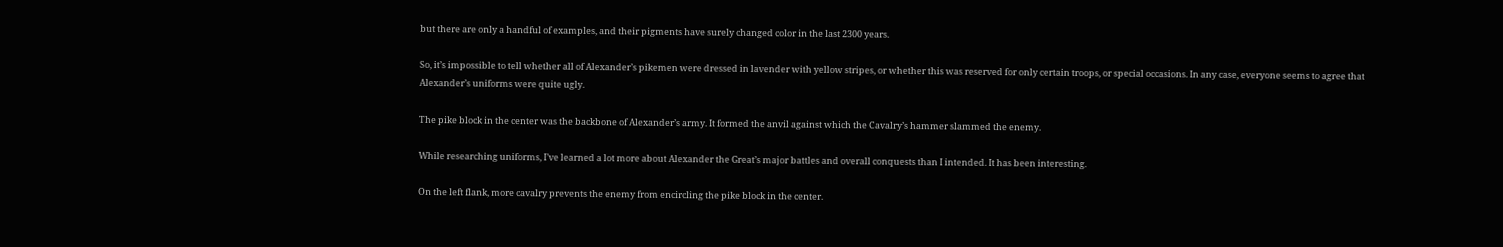but there are only a handful of examples, and their pigments have surely changed color in the last 2300 years.

So, it’s impossible to tell whether all of Alexander’s pikemen were dressed in lavender with yellow stripes, or whether this was reserved for only certain troops, or special occasions. In any case, everyone seems to agree that Alexander’s uniforms were quite ugly.

The pike block in the center was the backbone of Alexander’s army. It formed the anvil against which the Cavalry’s hammer slammed the enemy.

While researching uniforms, I’ve learned a lot more about Alexander the Great’s major battles and overall conquests than I intended. It has been interesting.

On the left flank, more cavalry prevents the enemy from encircling the pike block in the center.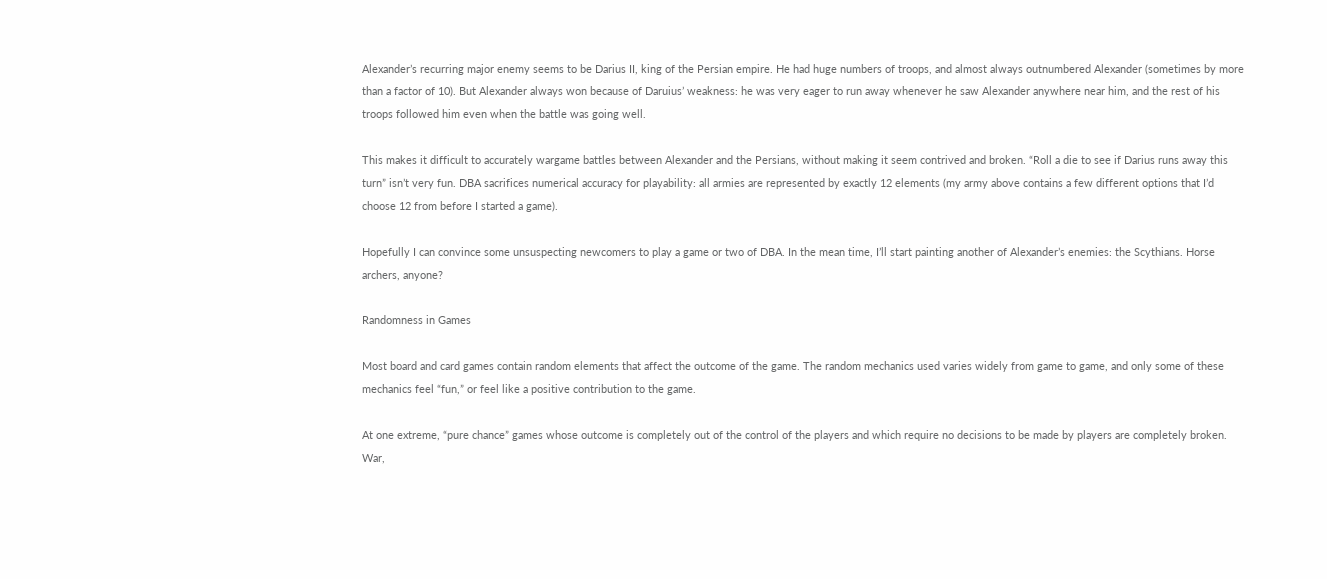Alexander’s recurring major enemy seems to be Darius II, king of the Persian empire. He had huge numbers of troops, and almost always outnumbered Alexander (sometimes by more than a factor of 10). But Alexander always won because of Daruius’ weakness: he was very eager to run away whenever he saw Alexander anywhere near him, and the rest of his troops followed him even when the battle was going well.

This makes it difficult to accurately wargame battles between Alexander and the Persians, without making it seem contrived and broken. “Roll a die to see if Darius runs away this turn” isn’t very fun. DBA sacrifices numerical accuracy for playability: all armies are represented by exactly 12 elements (my army above contains a few different options that I’d choose 12 from before I started a game).

Hopefully I can convince some unsuspecting newcomers to play a game or two of DBA. In the mean time, I’ll start painting another of Alexander’s enemies: the Scythians. Horse archers, anyone?

Randomness in Games

Most board and card games contain random elements that affect the outcome of the game. The random mechanics used varies widely from game to game, and only some of these mechanics feel “fun,” or feel like a positive contribution to the game.

At one extreme, “pure chance” games whose outcome is completely out of the control of the players and which require no decisions to be made by players are completely broken. War,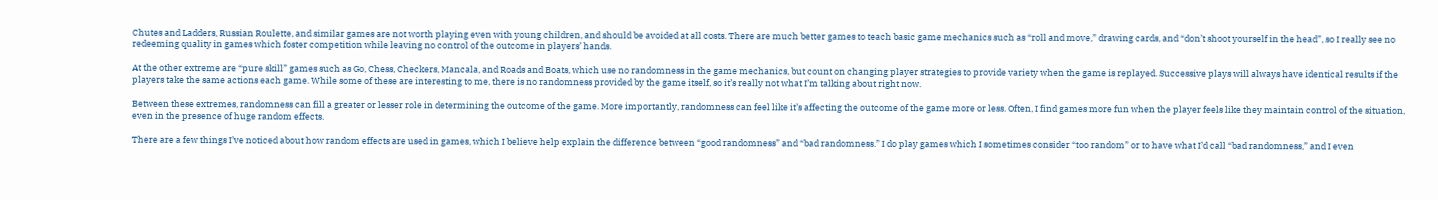Chutes and Ladders, Russian Roulette, and similar games are not worth playing even with young children, and should be avoided at all costs. There are much better games to teach basic game mechanics such as “roll and move,” drawing cards, and “don’t shoot yourself in the head”, so I really see no redeeming quality in games which foster competition while leaving no control of the outcome in players’ hands.

At the other extreme are “pure skill” games such as Go, Chess, Checkers, Mancala, and Roads and Boats, which use no randomness in the game mechanics, but count on changing player strategies to provide variety when the game is replayed. Successive plays will always have identical results if the players take the same actions each game. While some of these are interesting to me, there is no randomness provided by the game itself, so it’s really not what I’m talking about right now.

Between these extremes, randomness can fill a greater or lesser role in determining the outcome of the game. More importantly, randomness can feel like it’s affecting the outcome of the game more or less. Often, I find games more fun when the player feels like they maintain control of the situation, even in the presence of huge random effects.

There are a few things I’ve noticed about how random effects are used in games, which I believe help explain the difference between “good randomness” and “bad randomness.” I do play games which I sometimes consider “too random” or to have what I’d call “bad randomness,” and I even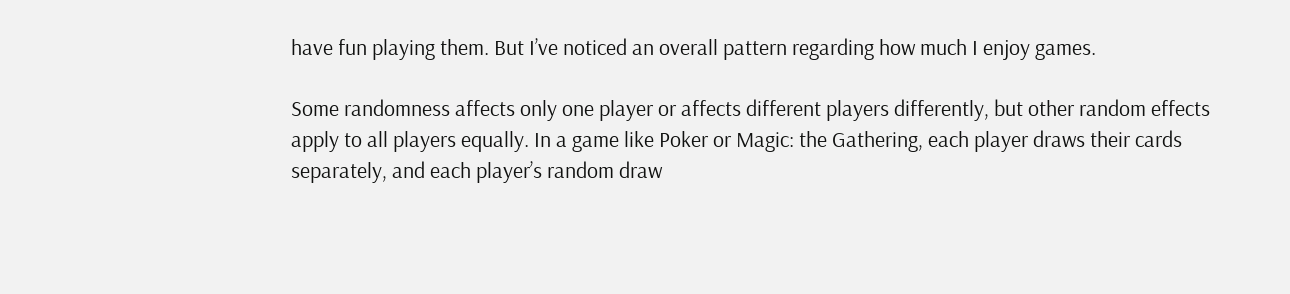have fun playing them. But I’ve noticed an overall pattern regarding how much I enjoy games.

Some randomness affects only one player or affects different players differently, but other random effects apply to all players equally. In a game like Poker or Magic: the Gathering, each player draws their cards separately, and each player’s random draw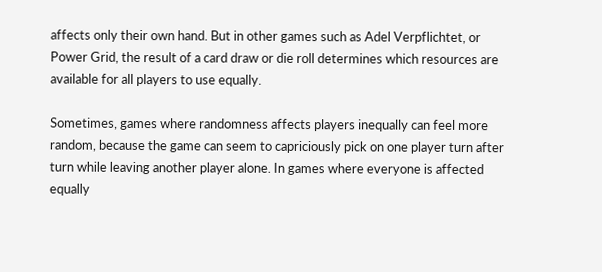affects only their own hand. But in other games such as Adel Verpflichtet, or Power Grid, the result of a card draw or die roll determines which resources are available for all players to use equally.

Sometimes, games where randomness affects players inequally can feel more random, because the game can seem to capriciously pick on one player turn after turn while leaving another player alone. In games where everyone is affected equally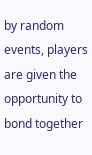by random events, players are given the opportunity to bond together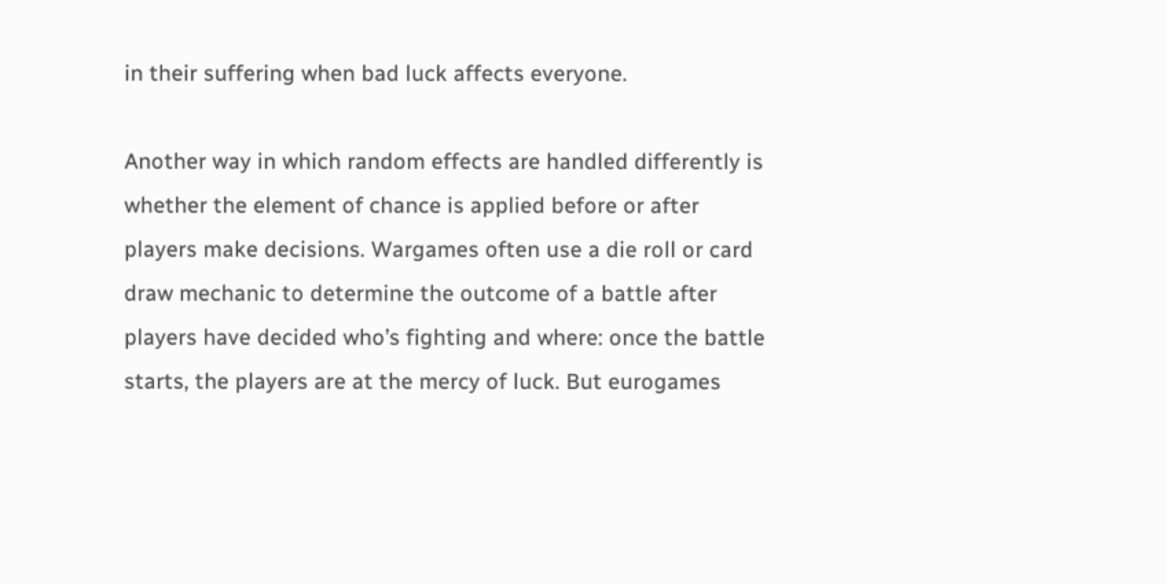in their suffering when bad luck affects everyone.

Another way in which random effects are handled differently is whether the element of chance is applied before or after players make decisions. Wargames often use a die roll or card draw mechanic to determine the outcome of a battle after players have decided who’s fighting and where: once the battle starts, the players are at the mercy of luck. But eurogames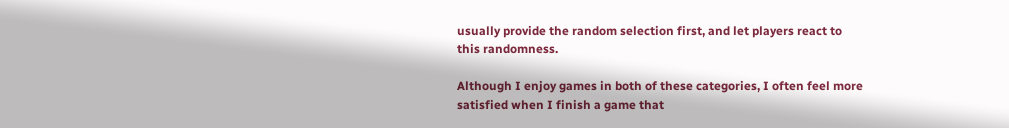usually provide the random selection first, and let players react to this randomness.

Although I enjoy games in both of these categories, I often feel more satisfied when I finish a game that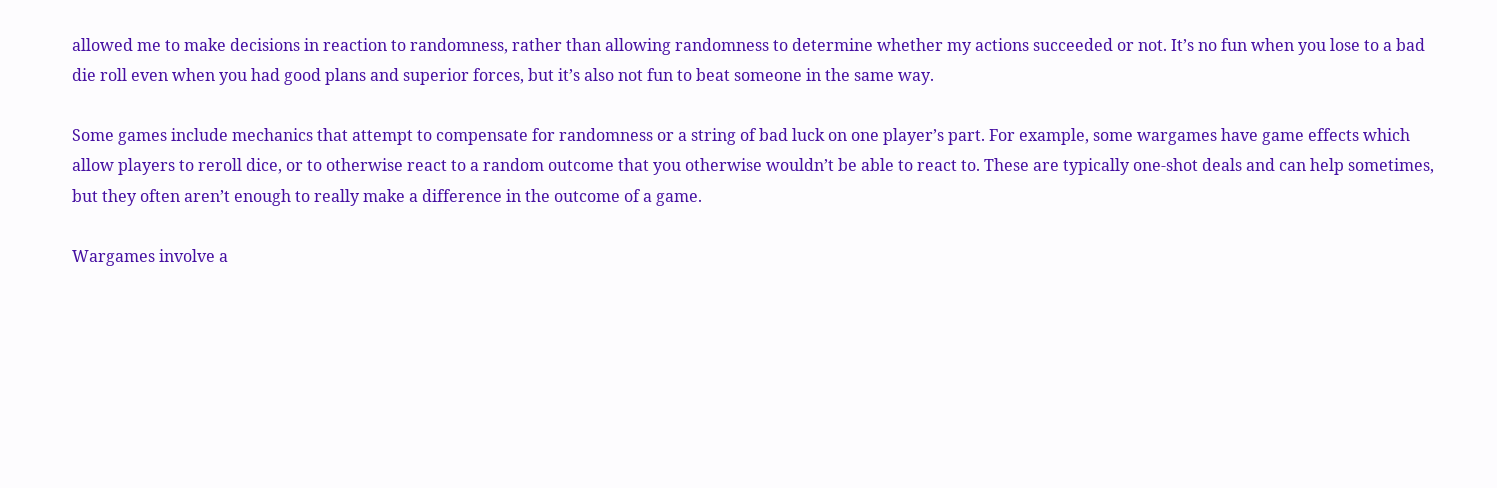allowed me to make decisions in reaction to randomness, rather than allowing randomness to determine whether my actions succeeded or not. It’s no fun when you lose to a bad die roll even when you had good plans and superior forces, but it’s also not fun to beat someone in the same way.

Some games include mechanics that attempt to compensate for randomness or a string of bad luck on one player’s part. For example, some wargames have game effects which allow players to reroll dice, or to otherwise react to a random outcome that you otherwise wouldn’t be able to react to. These are typically one-shot deals and can help sometimes, but they often aren’t enough to really make a difference in the outcome of a game.

Wargames involve a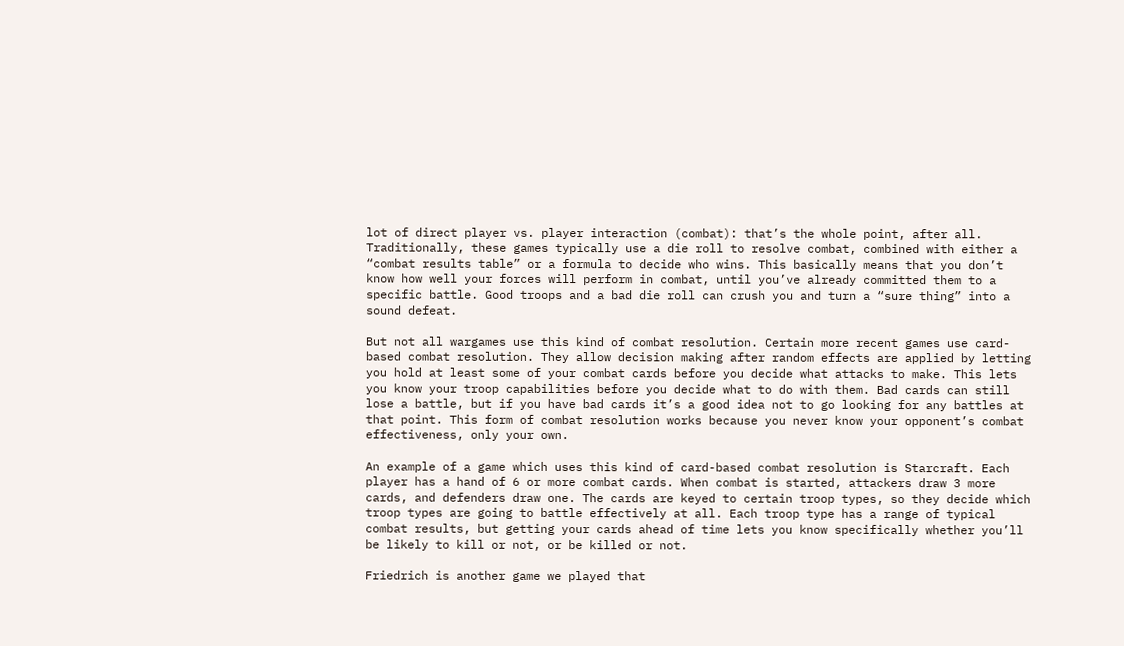lot of direct player vs. player interaction (combat): that’s the whole point, after all. Traditionally, these games typically use a die roll to resolve combat, combined with either a “combat results table” or a formula to decide who wins. This basically means that you don’t know how well your forces will perform in combat, until you’ve already committed them to a specific battle. Good troops and a bad die roll can crush you and turn a “sure thing” into a sound defeat.

But not all wargames use this kind of combat resolution. Certain more recent games use card-based combat resolution. They allow decision making after random effects are applied by letting you hold at least some of your combat cards before you decide what attacks to make. This lets you know your troop capabilities before you decide what to do with them. Bad cards can still lose a battle, but if you have bad cards it’s a good idea not to go looking for any battles at that point. This form of combat resolution works because you never know your opponent’s combat effectiveness, only your own.

An example of a game which uses this kind of card-based combat resolution is Starcraft. Each player has a hand of 6 or more combat cards. When combat is started, attackers draw 3 more cards, and defenders draw one. The cards are keyed to certain troop types, so they decide which troop types are going to battle effectively at all. Each troop type has a range of typical combat results, but getting your cards ahead of time lets you know specifically whether you’ll be likely to kill or not, or be killed or not.

Friedrich is another game we played that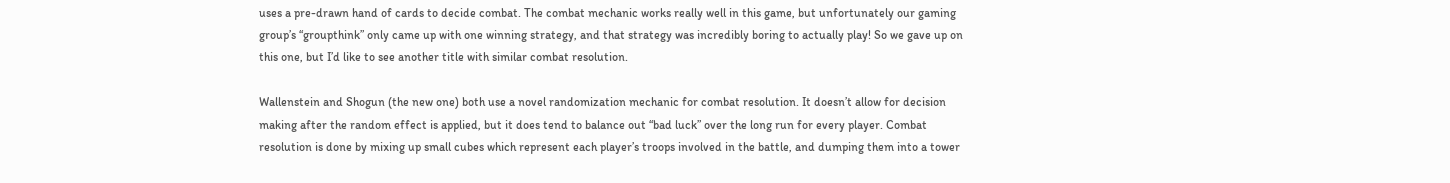uses a pre-drawn hand of cards to decide combat. The combat mechanic works really well in this game, but unfortunately our gaming group’s “groupthink” only came up with one winning strategy, and that strategy was incredibly boring to actually play! So we gave up on this one, but I’d like to see another title with similar combat resolution.

Wallenstein and Shogun (the new one) both use a novel randomization mechanic for combat resolution. It doesn’t allow for decision making after the random effect is applied, but it does tend to balance out “bad luck” over the long run for every player. Combat resolution is done by mixing up small cubes which represent each player’s troops involved in the battle, and dumping them into a tower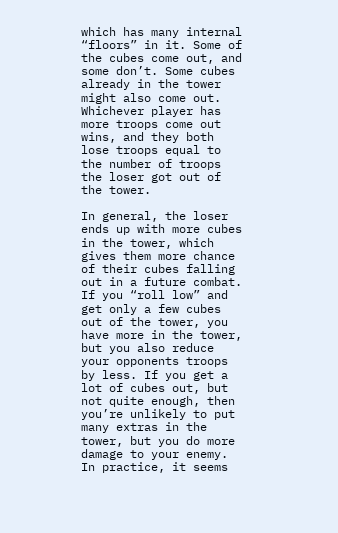which has many internal “floors” in it. Some of the cubes come out, and some don’t. Some cubes already in the tower might also come out. Whichever player has more troops come out wins, and they both lose troops equal to the number of troops the loser got out of the tower.

In general, the loser ends up with more cubes in the tower, which gives them more chance of their cubes falling out in a future combat. If you “roll low” and get only a few cubes out of the tower, you have more in the tower, but you also reduce your opponents troops by less. If you get a lot of cubes out, but not quite enough, then you’re unlikely to put many extras in the tower, but you do more damage to your enemy. In practice, it seems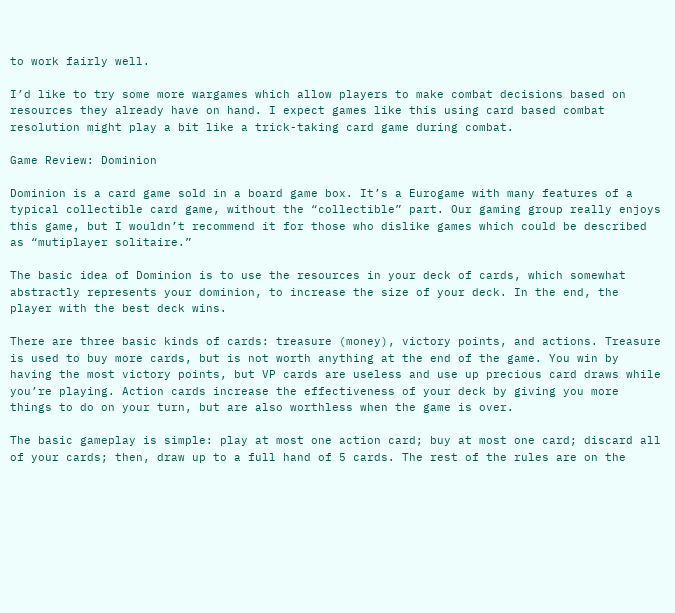to work fairly well.

I’d like to try some more wargames which allow players to make combat decisions based on resources they already have on hand. I expect games like this using card based combat resolution might play a bit like a trick-taking card game during combat.

Game Review: Dominion

Dominion is a card game sold in a board game box. It’s a Eurogame with many features of a typical collectible card game, without the “collectible” part. Our gaming group really enjoys this game, but I wouldn’t recommend it for those who dislike games which could be described as “mutiplayer solitaire.”

The basic idea of Dominion is to use the resources in your deck of cards, which somewhat abstractly represents your dominion, to increase the size of your deck. In the end, the player with the best deck wins.

There are three basic kinds of cards: treasure (money), victory points, and actions. Treasure is used to buy more cards, but is not worth anything at the end of the game. You win by having the most victory points, but VP cards are useless and use up precious card draws while you’re playing. Action cards increase the effectiveness of your deck by giving you more things to do on your turn, but are also worthless when the game is over.

The basic gameplay is simple: play at most one action card; buy at most one card; discard all of your cards; then, draw up to a full hand of 5 cards. The rest of the rules are on the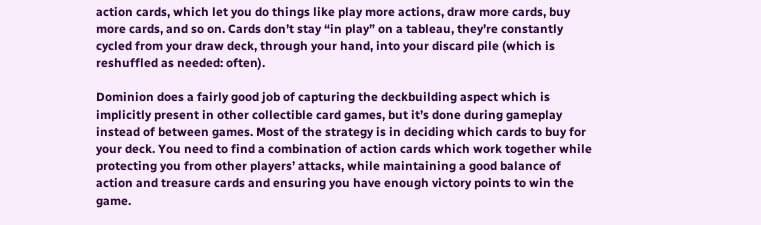action cards, which let you do things like play more actions, draw more cards, buy more cards, and so on. Cards don’t stay “in play” on a tableau, they’re constantly cycled from your draw deck, through your hand, into your discard pile (which is reshuffled as needed: often).

Dominion does a fairly good job of capturing the deckbuilding aspect which is implicitly present in other collectible card games, but it’s done during gameplay instead of between games. Most of the strategy is in deciding which cards to buy for your deck. You need to find a combination of action cards which work together while protecting you from other players’ attacks, while maintaining a good balance of action and treasure cards and ensuring you have enough victory points to win the game.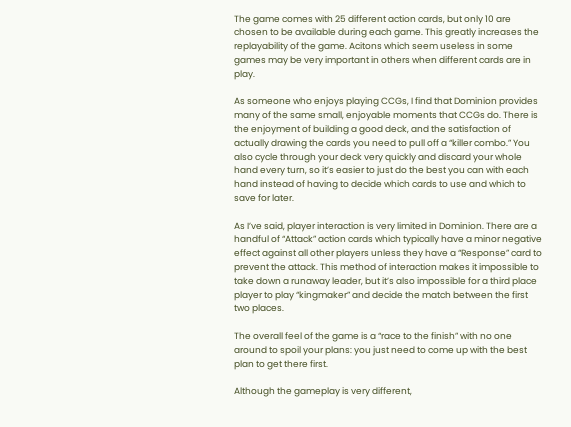The game comes with 25 different action cards, but only 10 are chosen to be available during each game. This greatly increases the replayability of the game. Acitons which seem useless in some games may be very important in others when different cards are in play.

As someone who enjoys playing CCGs, I find that Dominion provides many of the same small, enjoyable moments that CCGs do. There is the enjoyment of building a good deck, and the satisfaction of actually drawing the cards you need to pull off a “killer combo.” You also cycle through your deck very quickly and discard your whole hand every turn, so it’s easier to just do the best you can with each hand instead of having to decide which cards to use and which to save for later.

As I’ve said, player interaction is very limited in Dominion. There are a handful of “Attack” action cards which typically have a minor negative effect against all other players unless they have a “Response” card to prevent the attack. This method of interaction makes it impossible to take down a runaway leader, but it’s also impossible for a third place player to play “kingmaker” and decide the match between the first two places.

The overall feel of the game is a “race to the finish” with no one around to spoil your plans: you just need to come up with the best plan to get there first.

Although the gameplay is very different,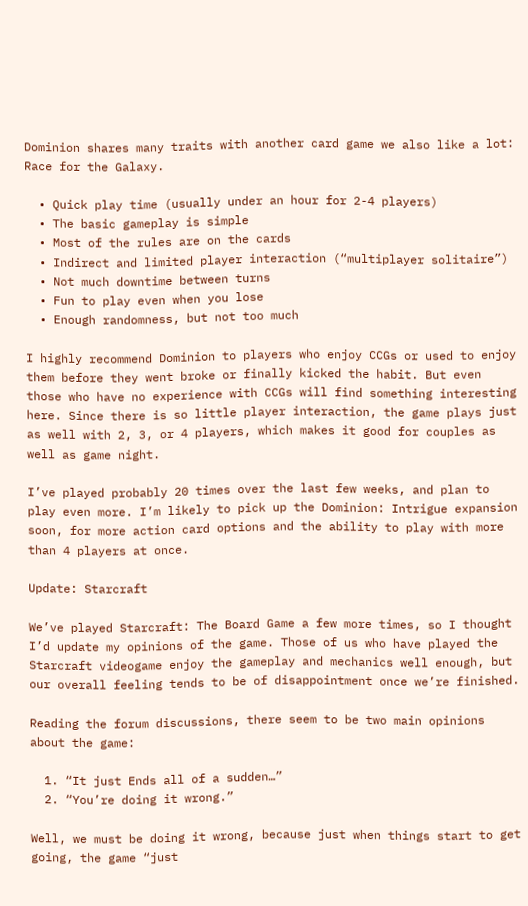Dominion shares many traits with another card game we also like a lot: Race for the Galaxy.

  • Quick play time (usually under an hour for 2-4 players)
  • The basic gameplay is simple
  • Most of the rules are on the cards
  • Indirect and limited player interaction (“multiplayer solitaire”)
  • Not much downtime between turns
  • Fun to play even when you lose
  • Enough randomness, but not too much

I highly recommend Dominion to players who enjoy CCGs or used to enjoy them before they went broke or finally kicked the habit. But even those who have no experience with CCGs will find something interesting here. Since there is so little player interaction, the game plays just as well with 2, 3, or 4 players, which makes it good for couples as well as game night.

I’ve played probably 20 times over the last few weeks, and plan to play even more. I’m likely to pick up the Dominion: Intrigue expansion soon, for more action card options and the ability to play with more than 4 players at once.

Update: Starcraft

We’ve played Starcraft: The Board Game a few more times, so I thought I’d update my opinions of the game. Those of us who have played the Starcraft videogame enjoy the gameplay and mechanics well enough, but our overall feeling tends to be of disappointment once we’re finished.

Reading the forum discussions, there seem to be two main opinions about the game:

  1. “It just Ends all of a sudden…”
  2. “You’re doing it wrong.”

Well, we must be doing it wrong, because just when things start to get going, the game “just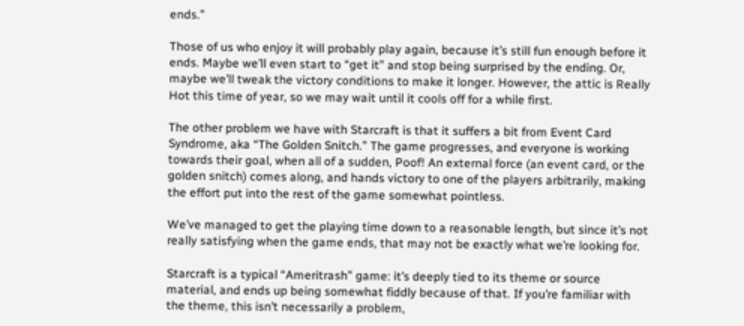ends.”

Those of us who enjoy it will probably play again, because it’s still fun enough before it ends. Maybe we’ll even start to “get it” and stop being surprised by the ending. Or, maybe we’ll tweak the victory conditions to make it longer. However, the attic is Really Hot this time of year, so we may wait until it cools off for a while first.

The other problem we have with Starcraft is that it suffers a bit from Event Card Syndrome, aka “The Golden Snitch.” The game progresses, and everyone is working towards their goal, when all of a sudden, Poof! An external force (an event card, or the golden snitch) comes along, and hands victory to one of the players arbitrarily, making the effort put into the rest of the game somewhat pointless.

We’ve managed to get the playing time down to a reasonable length, but since it’s not really satisfying when the game ends, that may not be exactly what we’re looking for.

Starcraft is a typical “Ameritrash” game: it’s deeply tied to its theme or source material, and ends up being somewhat fiddly because of that. If you’re familiar with the theme, this isn’t necessarily a problem,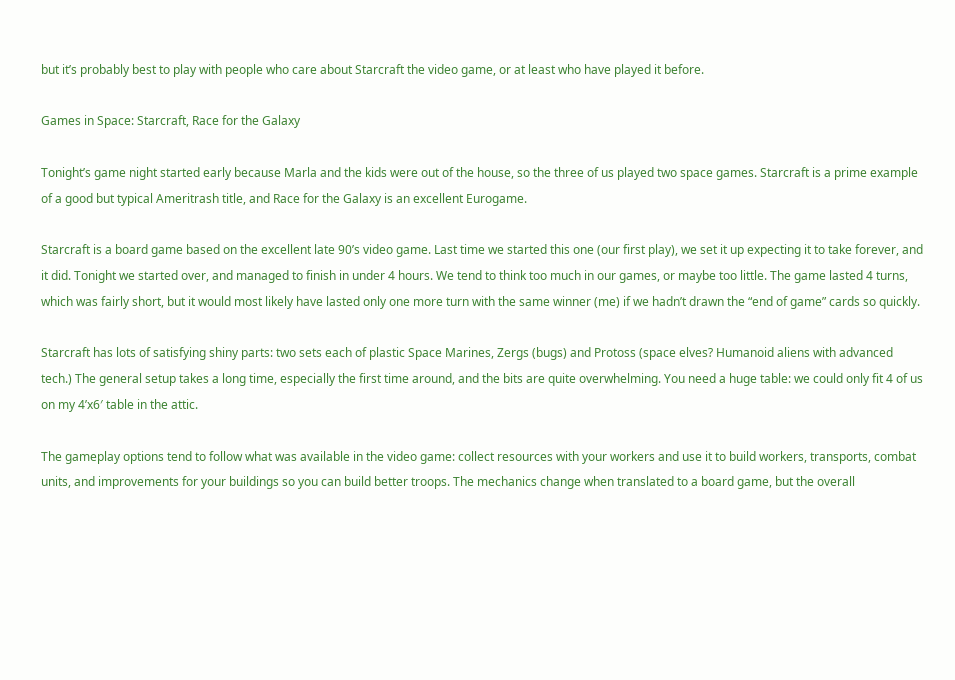but it’s probably best to play with people who care about Starcraft the video game, or at least who have played it before.

Games in Space: Starcraft, Race for the Galaxy

Tonight’s game night started early because Marla and the kids were out of the house, so the three of us played two space games. Starcraft is a prime example of a good but typical Ameritrash title, and Race for the Galaxy is an excellent Eurogame.

Starcraft is a board game based on the excellent late 90’s video game. Last time we started this one (our first play), we set it up expecting it to take forever, and it did. Tonight we started over, and managed to finish in under 4 hours. We tend to think too much in our games, or maybe too little. The game lasted 4 turns, which was fairly short, but it would most likely have lasted only one more turn with the same winner (me) if we hadn’t drawn the “end of game” cards so quickly.

Starcraft has lots of satisfying shiny parts: two sets each of plastic Space Marines, Zergs (bugs) and Protoss (space elves? Humanoid aliens with advanced tech.) The general setup takes a long time, especially the first time around, and the bits are quite overwhelming. You need a huge table: we could only fit 4 of us on my 4’x6′ table in the attic.

The gameplay options tend to follow what was available in the video game: collect resources with your workers and use it to build workers, transports, combat units, and improvements for your buildings so you can build better troops. The mechanics change when translated to a board game, but the overall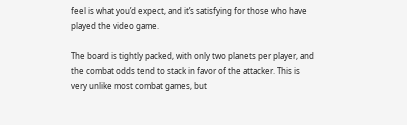feel is what you’d expect, and it’s satisfying for those who have played the video game.

The board is tightly packed, with only two planets per player, and the combat odds tend to stack in favor of the attacker. This is very unlike most combat games, but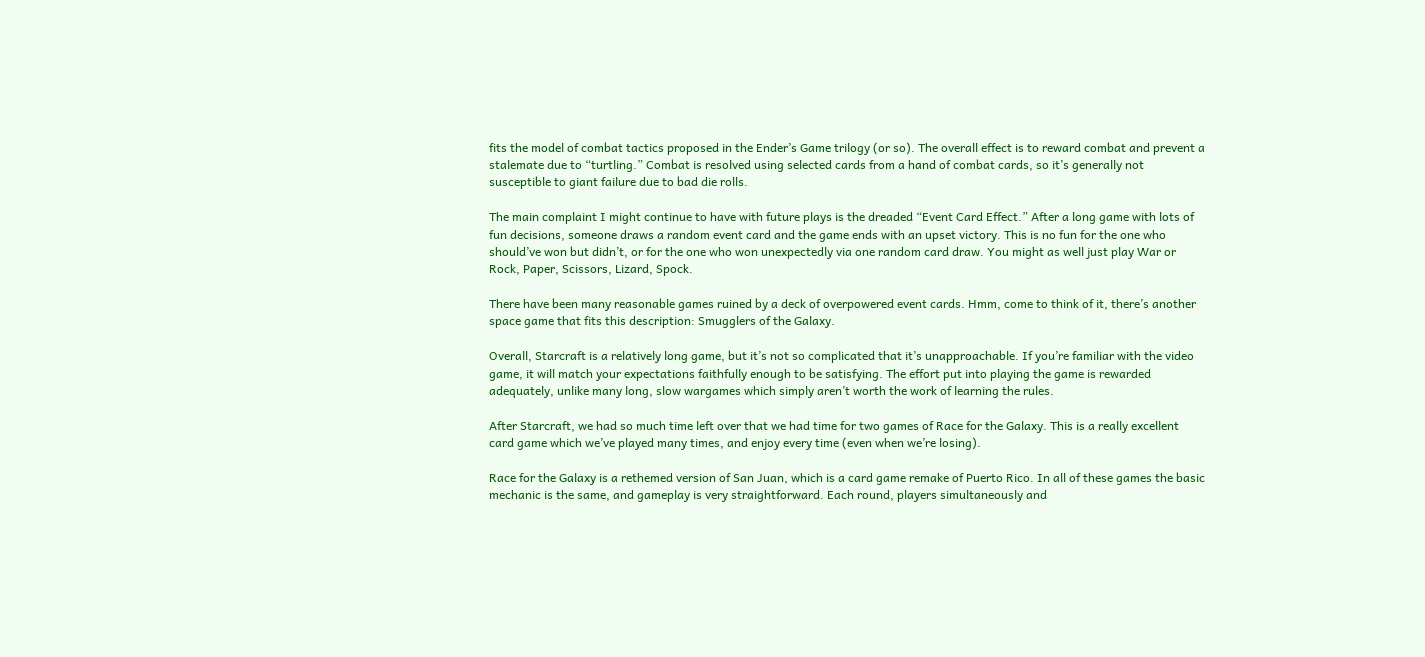fits the model of combat tactics proposed in the Ender’s Game trilogy (or so). The overall effect is to reward combat and prevent a stalemate due to “turtling.” Combat is resolved using selected cards from a hand of combat cards, so it’s generally not susceptible to giant failure due to bad die rolls.

The main complaint I might continue to have with future plays is the dreaded “Event Card Effect.” After a long game with lots of fun decisions, someone draws a random event card and the game ends with an upset victory. This is no fun for the one who should’ve won but didn’t, or for the one who won unexpectedly via one random card draw. You might as well just play War or Rock, Paper, Scissors, Lizard, Spock.

There have been many reasonable games ruined by a deck of overpowered event cards. Hmm, come to think of it, there’s another space game that fits this description: Smugglers of the Galaxy.

Overall, Starcraft is a relatively long game, but it’s not so complicated that it’s unapproachable. If you’re familiar with the video game, it will match your expectations faithfully enough to be satisfying. The effort put into playing the game is rewarded adequately, unlike many long, slow wargames which simply aren’t worth the work of learning the rules.

After Starcraft, we had so much time left over that we had time for two games of Race for the Galaxy. This is a really excellent card game which we’ve played many times, and enjoy every time (even when we’re losing).

Race for the Galaxy is a rethemed version of San Juan, which is a card game remake of Puerto Rico. In all of these games the basic mechanic is the same, and gameplay is very straightforward. Each round, players simultaneously and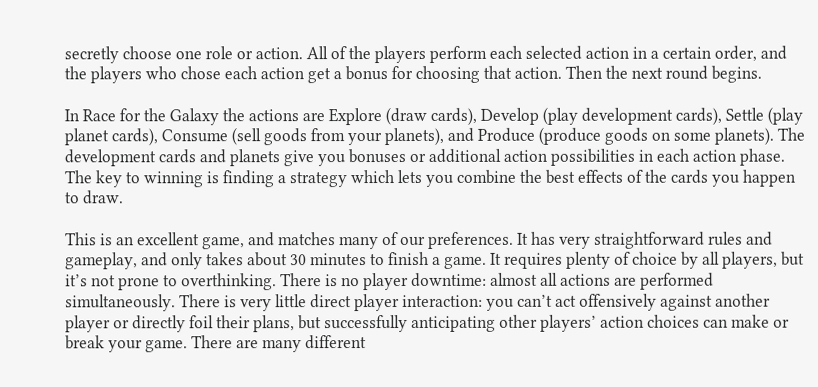secretly choose one role or action. All of the players perform each selected action in a certain order, and the players who chose each action get a bonus for choosing that action. Then the next round begins.

In Race for the Galaxy the actions are Explore (draw cards), Develop (play development cards), Settle (play planet cards), Consume (sell goods from your planets), and Produce (produce goods on some planets). The development cards and planets give you bonuses or additional action possibilities in each action phase. The key to winning is finding a strategy which lets you combine the best effects of the cards you happen to draw.

This is an excellent game, and matches many of our preferences. It has very straightforward rules and gameplay, and only takes about 30 minutes to finish a game. It requires plenty of choice by all players, but it’s not prone to overthinking. There is no player downtime: almost all actions are performed simultaneously. There is very little direct player interaction: you can’t act offensively against another player or directly foil their plans, but successfully anticipating other players’ action choices can make or break your game. There are many different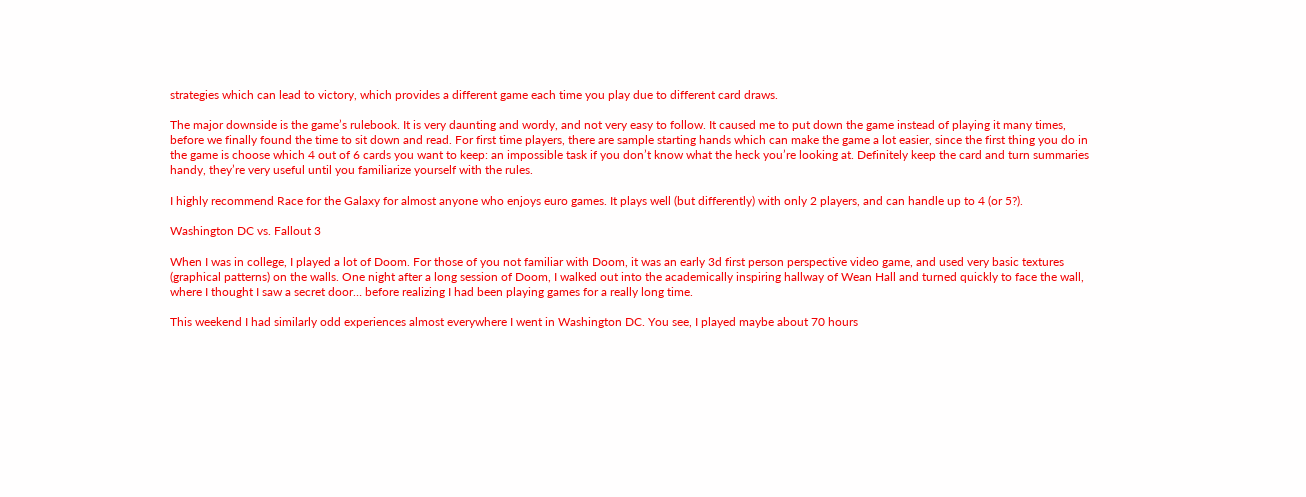strategies which can lead to victory, which provides a different game each time you play due to different card draws.

The major downside is the game’s rulebook. It is very daunting and wordy, and not very easy to follow. It caused me to put down the game instead of playing it many times, before we finally found the time to sit down and read. For first time players, there are sample starting hands which can make the game a lot easier, since the first thing you do in the game is choose which 4 out of 6 cards you want to keep: an impossible task if you don’t know what the heck you’re looking at. Definitely keep the card and turn summaries handy, they’re very useful until you familiarize yourself with the rules.

I highly recommend Race for the Galaxy for almost anyone who enjoys euro games. It plays well (but differently) with only 2 players, and can handle up to 4 (or 5?).

Washington DC vs. Fallout 3

When I was in college, I played a lot of Doom. For those of you not familiar with Doom, it was an early 3d first person perspective video game, and used very basic textures (graphical patterns) on the walls. One night after a long session of Doom, I walked out into the academically inspiring hallway of Wean Hall and turned quickly to face the wall, where I thought I saw a secret door… before realizing I had been playing games for a really long time.

This weekend I had similarly odd experiences almost everywhere I went in Washington DC. You see, I played maybe about 70 hours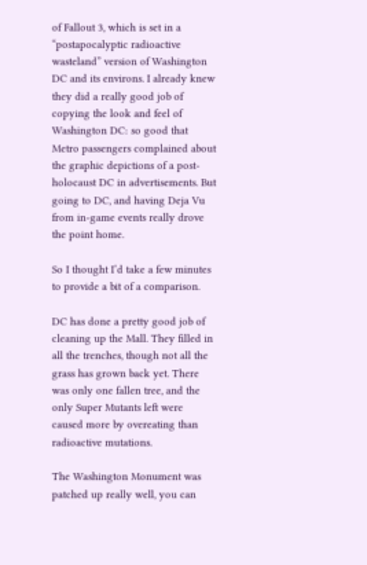of Fallout 3, which is set in a “postapocalyptic radioactive wasteland” version of Washington DC and its environs. I already knew they did a really good job of copying the look and feel of Washington DC: so good that Metro passengers complained about the graphic depictions of a post-holocaust DC in advertisements. But going to DC, and having Deja Vu from in-game events really drove the point home.

So I thought I’d take a few minutes to provide a bit of a comparison.

DC has done a pretty good job of cleaning up the Mall. They filled in all the trenches, though not all the grass has grown back yet. There was only one fallen tree, and the only Super Mutants left were caused more by overeating than radioactive mutations.

The Washington Monument was patched up really well, you can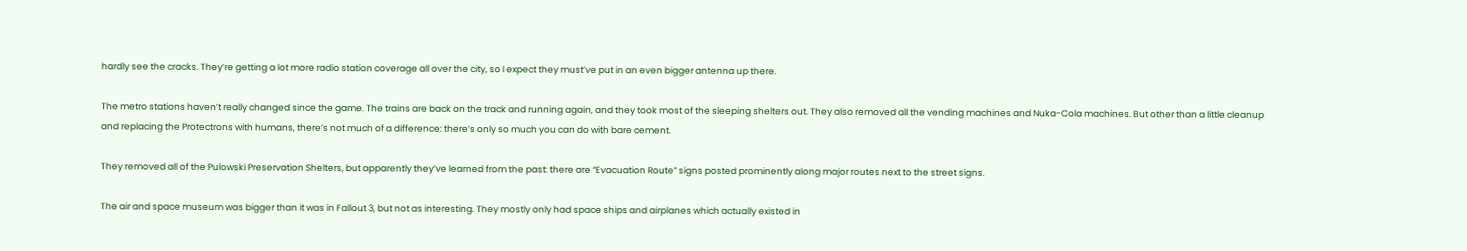hardly see the cracks. They’re getting a lot more radio station coverage all over the city, so I expect they must’ve put in an even bigger antenna up there.

The metro stations haven’t really changed since the game. The trains are back on the track and running again, and they took most of the sleeping shelters out. They also removed all the vending machines and Nuka-Cola machines. But other than a little cleanup and replacing the Protectrons with humans, there’s not much of a difference: there’s only so much you can do with bare cement.

They removed all of the Pulowski Preservation Shelters, but apparently they’ve learned from the past: there are “Evacuation Route” signs posted prominently along major routes next to the street signs.

The air and space museum was bigger than it was in Fallout 3, but not as interesting. They mostly only had space ships and airplanes which actually existed in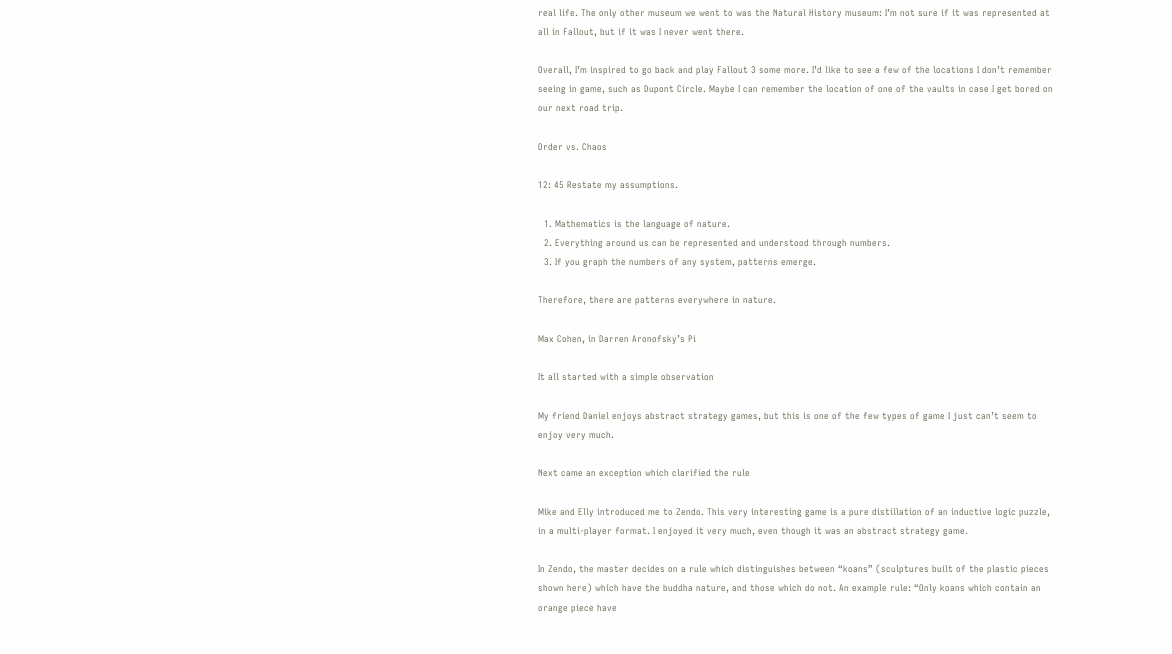real life. The only other museum we went to was the Natural History museum: I’m not sure if it was represented at all in Fallout, but if it was I never went there.

Overall, I’m inspired to go back and play Fallout 3 some more. I’d like to see a few of the locations I don’t remember seeing in game, such as Dupont Circle. Maybe I can remember the location of one of the vaults in case I get bored on our next road trip.

Order vs. Chaos

12: 45 Restate my assumptions.

  1. Mathematics is the language of nature.
  2. Everything around us can be represented and understood through numbers.
  3. If you graph the numbers of any system, patterns emerge.

Therefore, there are patterns everywhere in nature.

Max Cohen, in Darren Aronofsky’s Pi

It all started with a simple observation

My friend Daniel enjoys abstract strategy games, but this is one of the few types of game I just can’t seem to enjoy very much.

Next came an exception which clarified the rule

Mike and Elly introduced me to Zendo. This very interesting game is a pure distillation of an inductive logic puzzle, in a multi-player format. I enjoyed it very much, even though it was an abstract strategy game.

In Zendo, the master decides on a rule which distinguishes between “koans” (sculptures built of the plastic pieces shown here) which have the buddha nature, and those which do not. An example rule: “Only koans which contain an orange piece have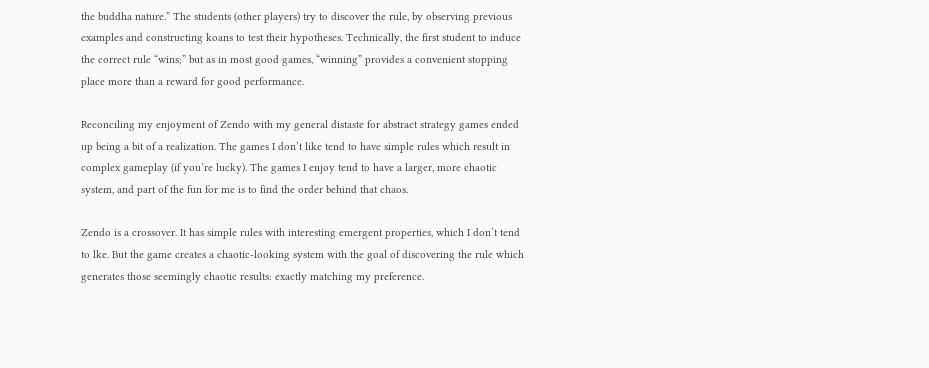the buddha nature.” The students (other players) try to discover the rule, by observing previous examples and constructing koans to test their hypotheses. Technically, the first student to induce the correct rule “wins;” but as in most good games, “winning” provides a convenient stopping place more than a reward for good performance.

Reconciling my enjoyment of Zendo with my general distaste for abstract strategy games ended up being a bit of a realization. The games I don’t like tend to have simple rules which result in complex gameplay (if you’re lucky). The games I enjoy tend to have a larger, more chaotic system, and part of the fun for me is to find the order behind that chaos.

Zendo is a crossover. It has simple rules with interesting emergent properties, which I don’t tend to lke. But the game creates a chaotic-looking system with the goal of discovering the rule which generates those seemingly chaotic results: exactly matching my preference.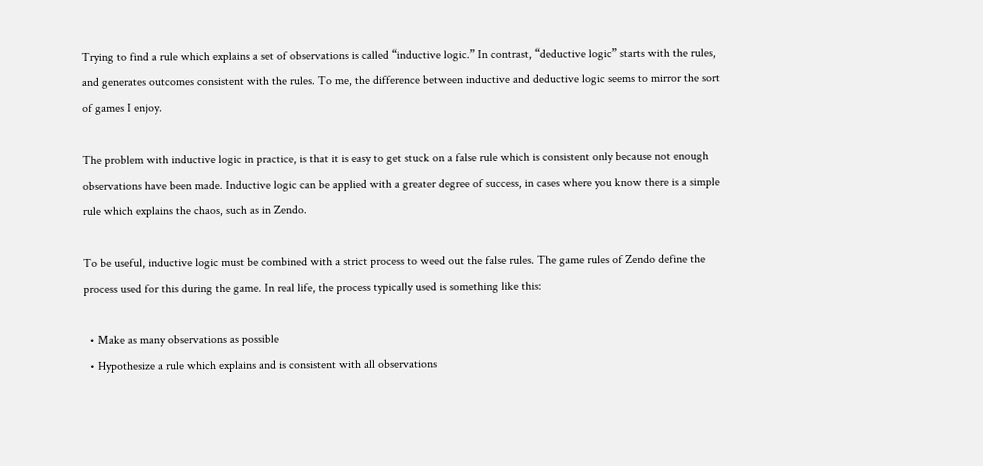Trying to find a rule which explains a set of observations is called “inductive logic.” In contrast, “deductive logic” starts with the rules, and generates outcomes consistent with the rules. To me, the difference between inductive and deductive logic seems to mirror the sort of games I enjoy.

The problem with inductive logic in practice, is that it is easy to get stuck on a false rule which is consistent only because not enough observations have been made. Inductive logic can be applied with a greater degree of success, in cases where you know there is a simple rule which explains the chaos, such as in Zendo.

To be useful, inductive logic must be combined with a strict process to weed out the false rules. The game rules of Zendo define the process used for this during the game. In real life, the process typically used is something like this:

  • Make as many observations as possible
  • Hypothesize a rule which explains and is consistent with all observations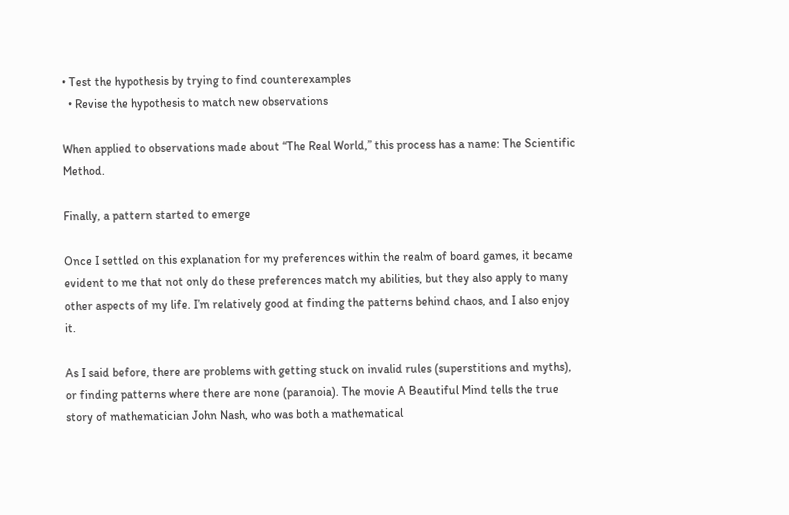• Test the hypothesis by trying to find counterexamples
  • Revise the hypothesis to match new observations

When applied to observations made about “The Real World,” this process has a name: The Scientific Method.

Finally, a pattern started to emerge

Once I settled on this explanation for my preferences within the realm of board games, it became evident to me that not only do these preferences match my abilities, but they also apply to many other aspects of my life. I’m relatively good at finding the patterns behind chaos, and I also enjoy it.

As I said before, there are problems with getting stuck on invalid rules (superstitions and myths), or finding patterns where there are none (paranoia). The movie A Beautiful Mind tells the true story of mathematician John Nash, who was both a mathematical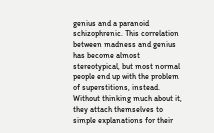genius and a paranoid schizophrenic. This correlation between madness and genius has become almost stereotypical, but most normal people end up with the problem of superstitions, instead. Without thinking much about it, they attach themselves to simple explanations for their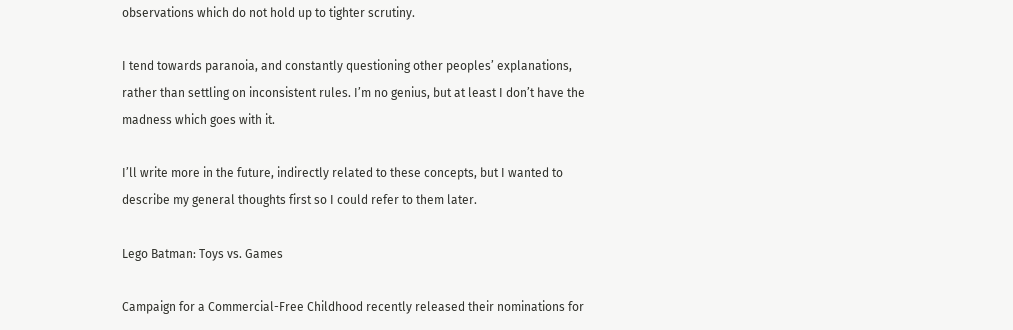observations which do not hold up to tighter scrutiny.

I tend towards paranoia, and constantly questioning other peoples’ explanations, rather than settling on inconsistent rules. I’m no genius, but at least I don’t have the madness which goes with it.

I’ll write more in the future, indirectly related to these concepts, but I wanted to describe my general thoughts first so I could refer to them later.

Lego Batman: Toys vs. Games

Campaign for a Commercial-Free Childhood recently released their nominations for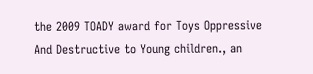the 2009 TOADY award for Toys Oppressive And Destructive to Young children., an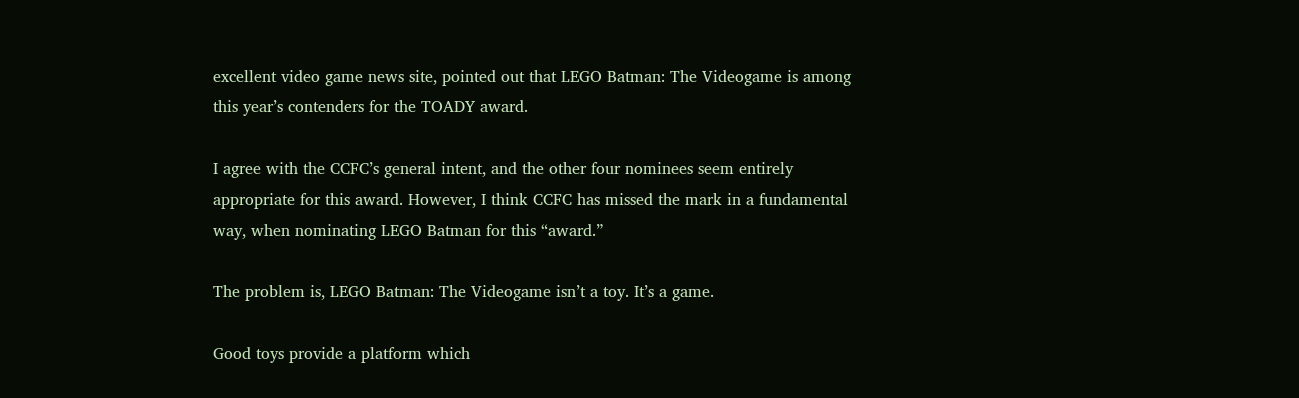excellent video game news site, pointed out that LEGO Batman: The Videogame is among this year’s contenders for the TOADY award.

I agree with the CCFC’s general intent, and the other four nominees seem entirely appropriate for this award. However, I think CCFC has missed the mark in a fundamental way, when nominating LEGO Batman for this “award.”

The problem is, LEGO Batman: The Videogame isn’t a toy. It’s a game.

Good toys provide a platform which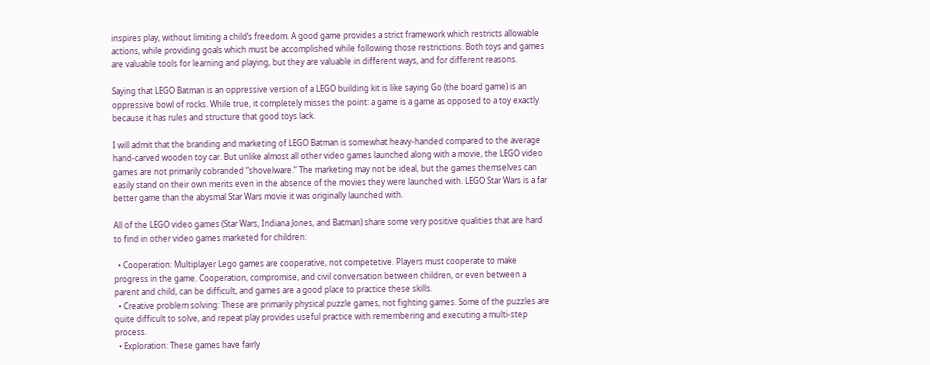inspires play, without limiting a child’s freedom. A good game provides a strict framework which restricts allowable actions, while providing goals which must be accomplished while following those restrictions. Both toys and games are valuable tools for learning and playing, but they are valuable in different ways, and for different reasons.

Saying that LEGO Batman is an oppressive version of a LEGO building kit is like saying Go (the board game) is an oppressive bowl of rocks. While true, it completely misses the point: a game is a game as opposed to a toy exactly because it has rules and structure that good toys lack.

I will admit that the branding and marketing of LEGO Batman is somewhat heavy-handed compared to the average hand-carved wooden toy car. But unlike almost all other video games launched along with a movie, the LEGO video games are not primarily cobranded “shovelware.” The marketing may not be ideal, but the games themselves can easily stand on their own merits even in the absence of the movies they were launched with. LEGO Star Wars is a far better game than the abysmal Star Wars movie it was originally launched with.

All of the LEGO video games (Star Wars, Indiana Jones, and Batman) share some very positive qualities that are hard to find in other video games marketed for children:

  • Cooperation: Multiplayer Lego games are cooperative, not competetive. Players must cooperate to make progress in the game. Cooperation, compromise, and civil conversation between children, or even between a parent and child, can be difficult, and games are a good place to practice these skills.
  • Creative problem solving: These are primarily physical puzzle games, not fighting games. Some of the puzzles are quite difficult to solve, and repeat play provides useful practice with remembering and executing a multi-step process.
  • Exploration: These games have fairly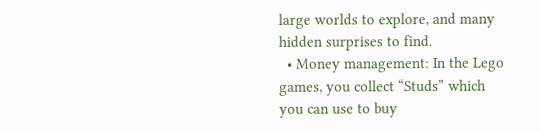large worlds to explore, and many hidden surprises to find.
  • Money management: In the Lego games, you collect “Studs” which you can use to buy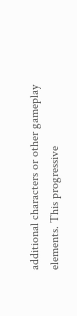additional characters or other gameplay elements. This progressive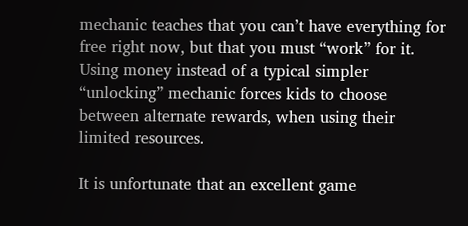mechanic teaches that you can’t have everything for free right now, but that you must “work” for it. Using money instead of a typical simpler “unlocking” mechanic forces kids to choose between alternate rewards, when using their limited resources.

It is unfortunate that an excellent game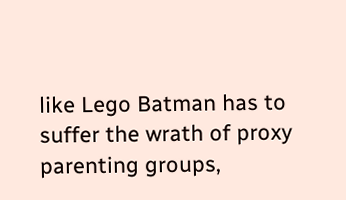like Lego Batman has to suffer the wrath of proxy parenting groups,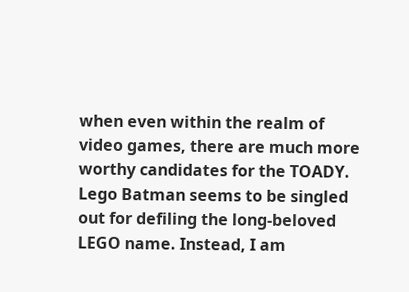when even within the realm of video games, there are much more worthy candidates for the TOADY. Lego Batman seems to be singled out for defiling the long-beloved LEGO name. Instead, I am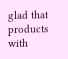glad that products with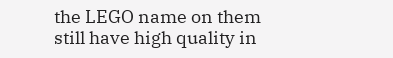the LEGO name on them still have high quality in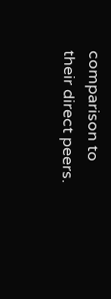comparison to their direct peers.